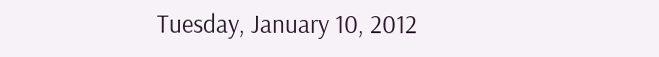Tuesday, January 10, 2012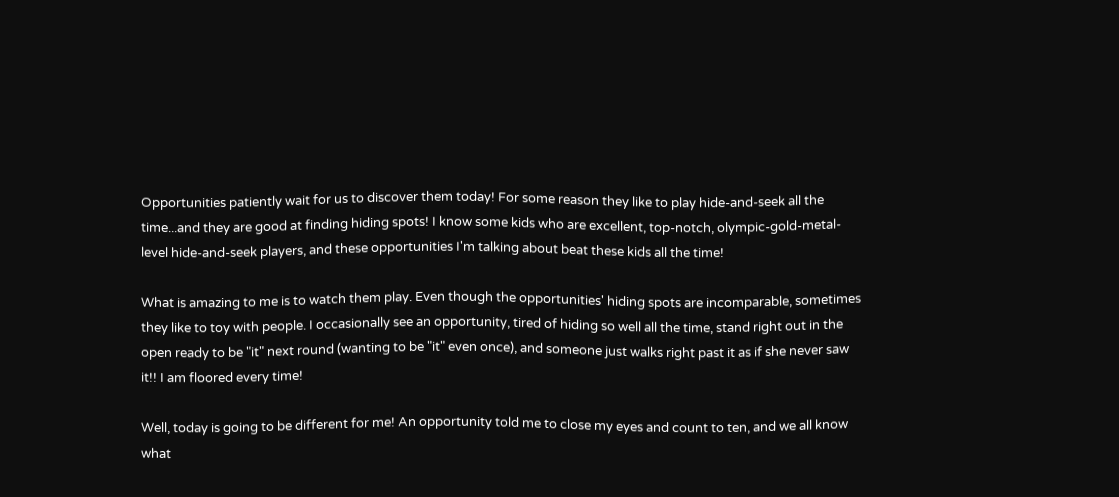Opportunities patiently wait for us to discover them today! For some reason they like to play hide-and-seek all the time...and they are good at finding hiding spots! I know some kids who are excellent, top-notch, olympic-gold-metal-level hide-and-seek players, and these opportunities I'm talking about beat these kids all the time!

What is amazing to me is to watch them play. Even though the opportunities' hiding spots are incomparable, sometimes they like to toy with people. I occasionally see an opportunity, tired of hiding so well all the time, stand right out in the open ready to be "it" next round (wanting to be "it" even once), and someone just walks right past it as if she never saw it!! I am floored every time!

Well, today is going to be different for me! An opportunity told me to close my eyes and count to ten, and we all know what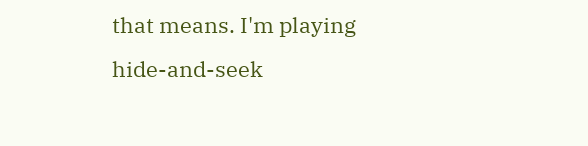that means. I'm playing hide-and-seek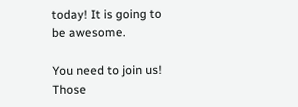today! It is going to be awesome.

You need to join us! Those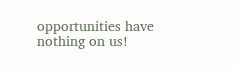opportunities have nothing on us!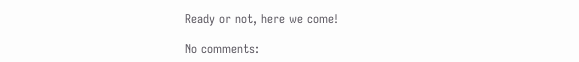Ready or not, here we come!

No comments: